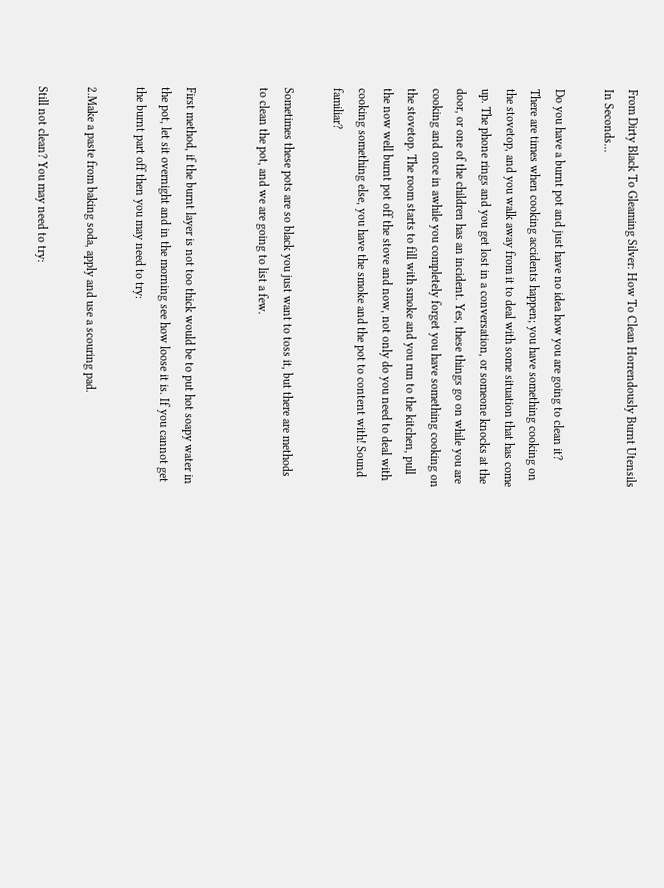From Dirty Black To Gleaming Silver: How To Clean Horrendously Burnt Utensils In Seconds…

Do you have a burnt pot and just have no idea how you are going to clean it? There are times when cooking accidents happen; you have something cooking on the stovetop, and you walk away from it to deal with some situation that has come up. The phone rings and you get lost in a conversation, or someone knocks at the door, or one of the children has an incident. Yes, these things go on while you are cooking and once in awhile you completely forget you have something cooking on the stovetop. The room starts to fill with smoke and you run to the kitchen, pull the now well burnt pot off the stove and now, not only do you need to deal with cooking something else, you have the smoke and the pot to content with! Sound familiar?

Sometimes these pots are so black you just want to toss it, but there are methods to clean the pot, and we are going to list a few.


First method, if the burnt layer is not too thick would be to put hot soapy water in the pot, let sit overnight and in the morning see how loose it is. If you cannot get the burnt part off then you may need to try:

2.Make a paste from baking soda, apply and use a scouring pad.

Still not clean? You may need to try: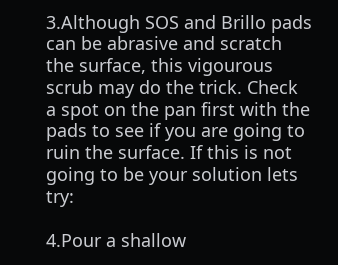3.Although SOS and Brillo pads can be abrasive and scratch the surface, this vigourous scrub may do the trick. Check a spot on the pan first with the pads to see if you are going to ruin the surface. If this is not going to be your solution lets try:

4.Pour a shallow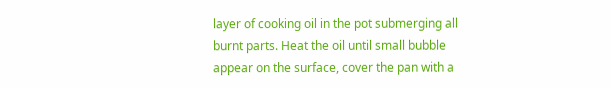layer of cooking oil in the pot submerging all burnt parts. Heat the oil until small bubble appear on the surface, cover the pan with a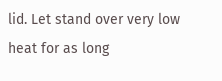lid. Let stand over very low heat for as long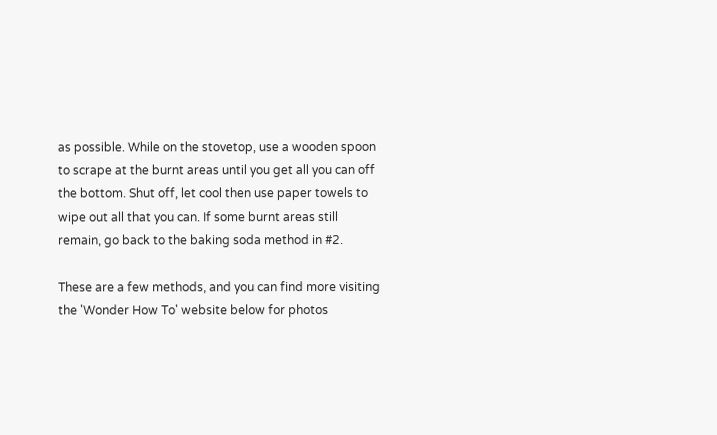as possible. While on the stovetop, use a wooden spoon to scrape at the burnt areas until you get all you can off the bottom. Shut off, let cool then use paper towels to wipe out all that you can. If some burnt areas still remain, go back to the baking soda method in #2.

These are a few methods, and you can find more visiting the 'Wonder How To' website below for photos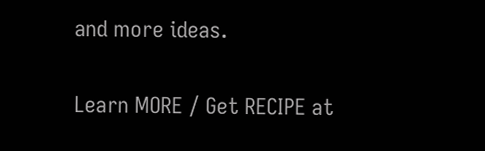and more ideas.

Learn MORE / Get RECIPE at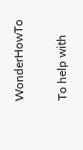WonderHowTo

To help with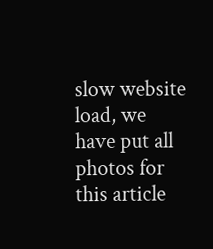slow website load, we have put all photos for this article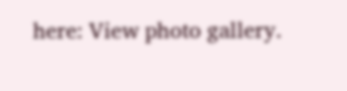here: View photo gallery.